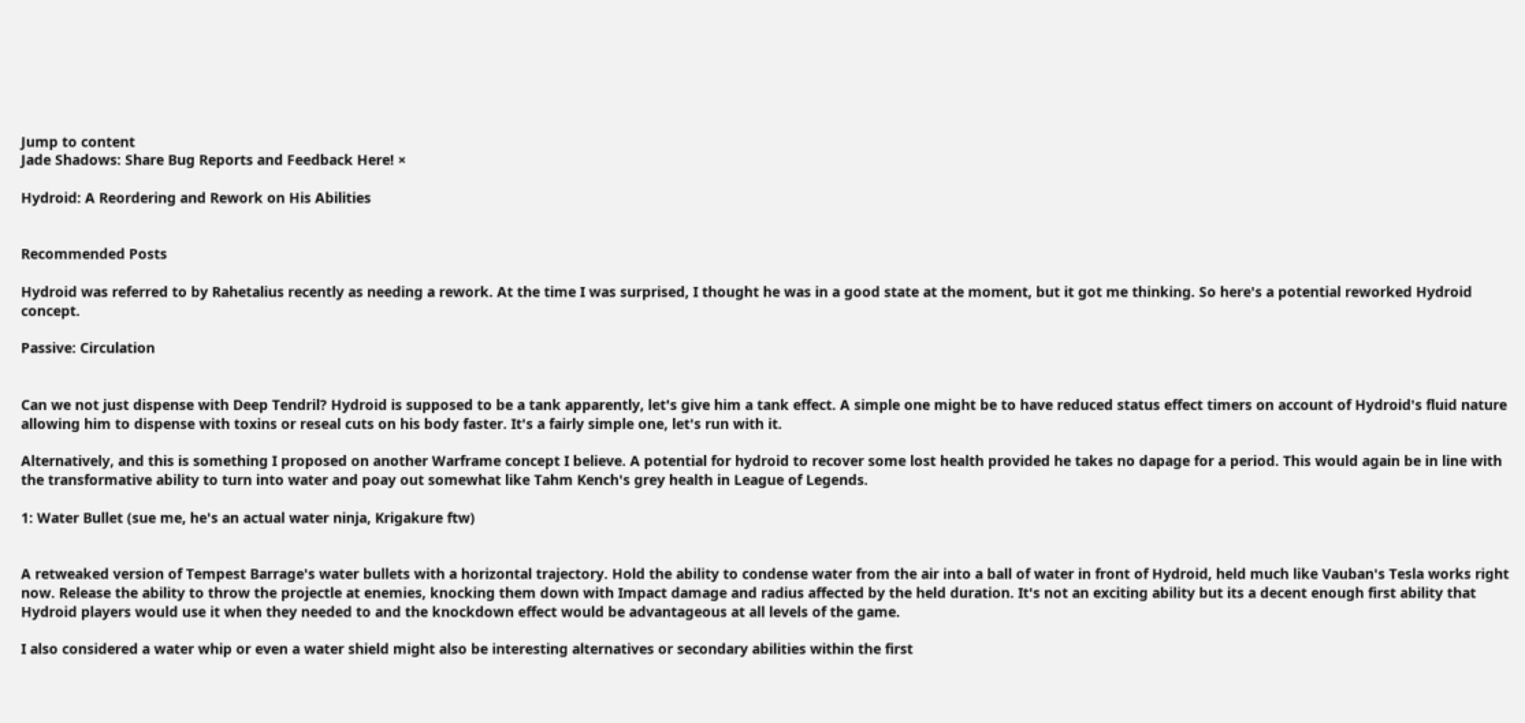Jump to content
Jade Shadows: Share Bug Reports and Feedback Here! ×

Hydroid: A Reordering and Rework on His Abilities


Recommended Posts

Hydroid was referred to by Rahetalius recently as needing a rework. At the time I was surprised, I thought he was in a good state at the moment, but it got me thinking. So here's a potential reworked Hydroid concept.

Passive: Circulation


Can we not just dispense with Deep Tendril? Hydroid is supposed to be a tank apparently, let's give him a tank effect. A simple one might be to have reduced status effect timers on account of Hydroid's fluid nature allowing him to dispense with toxins or reseal cuts on his body faster. It's a fairly simple one, let's run with it.

Alternatively, and this is something I proposed on another Warframe concept I believe. A potential for hydroid to recover some lost health provided he takes no dapage for a period. This would again be in line with the transformative ability to turn into water and poay out somewhat like Tahm Kench's grey health in League of Legends.

1: Water Bullet (sue me, he's an actual water ninja, Krigakure ftw)


A retweaked version of Tempest Barrage's water bullets with a horizontal trajectory. Hold the ability to condense water from the air into a ball of water in front of Hydroid, held much like Vauban's Tesla works right now. Release the ability to throw the projectle at enemies, knocking them down with Impact damage and radius affected by the held duration. It's not an exciting ability but its a decent enough first ability that Hydroid players would use it when they needed to and the knockdown effect would be advantageous at all levels of the game.

I also considered a water whip or even a water shield might also be interesting alternatives or secondary abilities within the first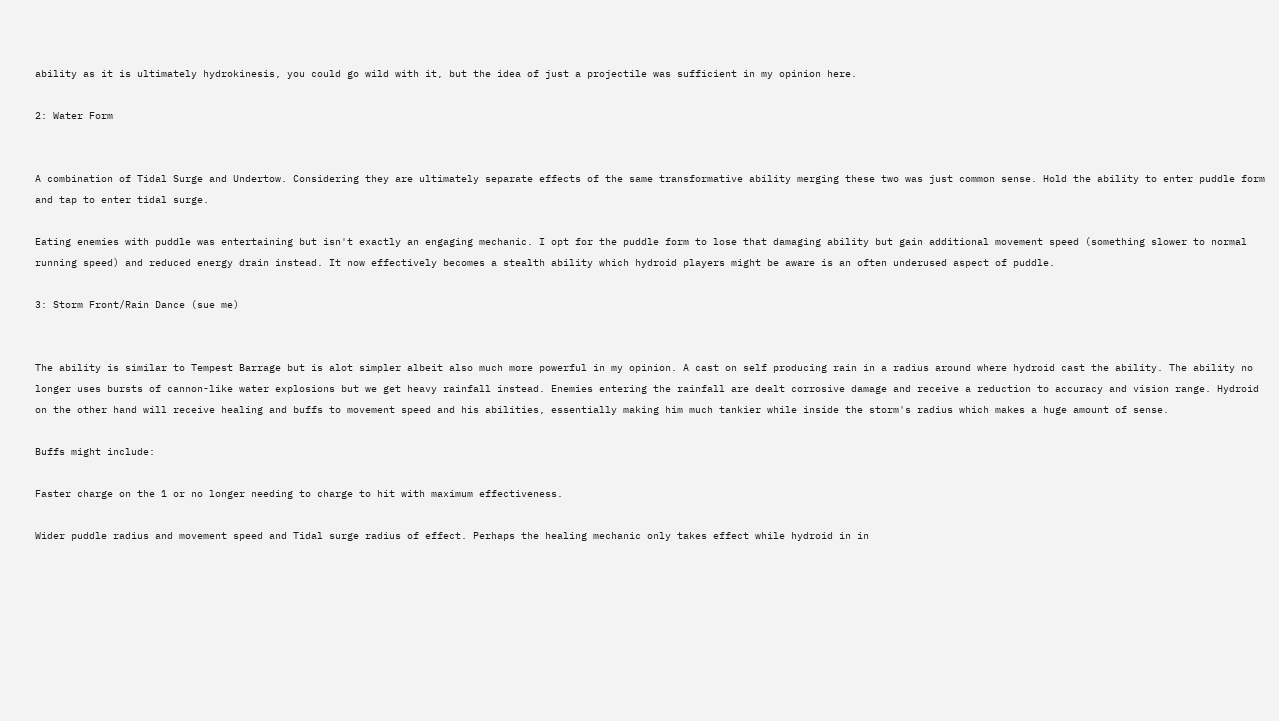ability as it is ultimately hydrokinesis, you could go wild with it, but the idea of just a projectile was sufficient in my opinion here.

2: Water Form


A combination of Tidal Surge and Undertow. Considering they are ultimately separate effects of the same transformative ability merging these two was just common sense. Hold the ability to enter puddle form and tap to enter tidal surge.

Eating enemies with puddle was entertaining but isn't exactly an engaging mechanic. I opt for the puddle form to lose that damaging ability but gain additional movement speed (something slower to normal running speed) and reduced energy drain instead. It now effectively becomes a stealth ability which hydroid players might be aware is an often underused aspect of puddle.

3: Storm Front/Rain Dance (sue me)


The ability is similar to Tempest Barrage but is alot simpler albeit also much more powerful in my opinion. A cast on self producing rain in a radius around where hydroid cast the ability. The ability no longer uses bursts of cannon-like water explosions but we get heavy rainfall instead. Enemies entering the rainfall are dealt corrosive damage and receive a reduction to accuracy and vision range. Hydroid on the other hand will receive healing and buffs to movement speed and his abilities, essentially making him much tankier while inside the storm's radius which makes a huge amount of sense.

Buffs might include:

Faster charge on the 1 or no longer needing to charge to hit with maximum effectiveness.

Wider puddle radius and movement speed and Tidal surge radius of effect. Perhaps the healing mechanic only takes effect while hydroid in in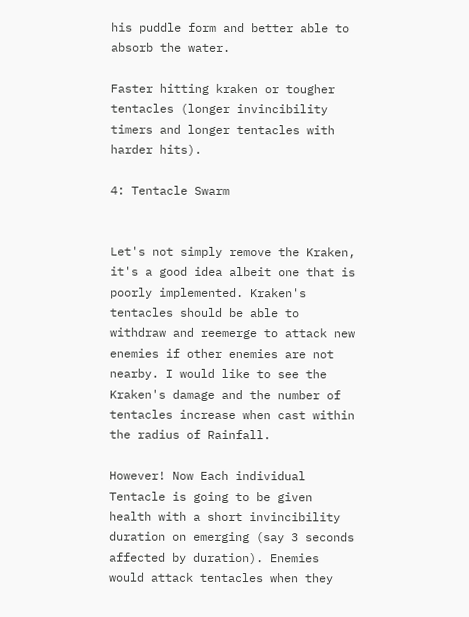his puddle form and better able to absorb the water.

Faster hitting kraken or tougher tentacles (longer invincibility timers and longer tentacles with harder hits).

4: Tentacle Swarm


Let's not simply remove the Kraken, it's a good idea albeit one that is poorly implemented. Kraken's tentacles should be able to withdraw and reemerge to attack new enemies if other enemies are not nearby. I would like to see the Kraken's damage and the number of tentacles increase when cast within the radius of Rainfall.

However! Now Each individual Tentacle is going to be given health with a short invincibility duration on emerging (say 3 seconds affected by duration). Enemies would attack tentacles when they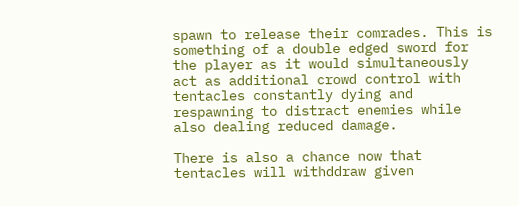spawn to release their comrades. This is something of a double edged sword for the player as it would simultaneously act as additional crowd control with tentacles constantly dying and respawning to distract enemies while also dealing reduced damage.

There is also a chance now that tentacles will withddraw given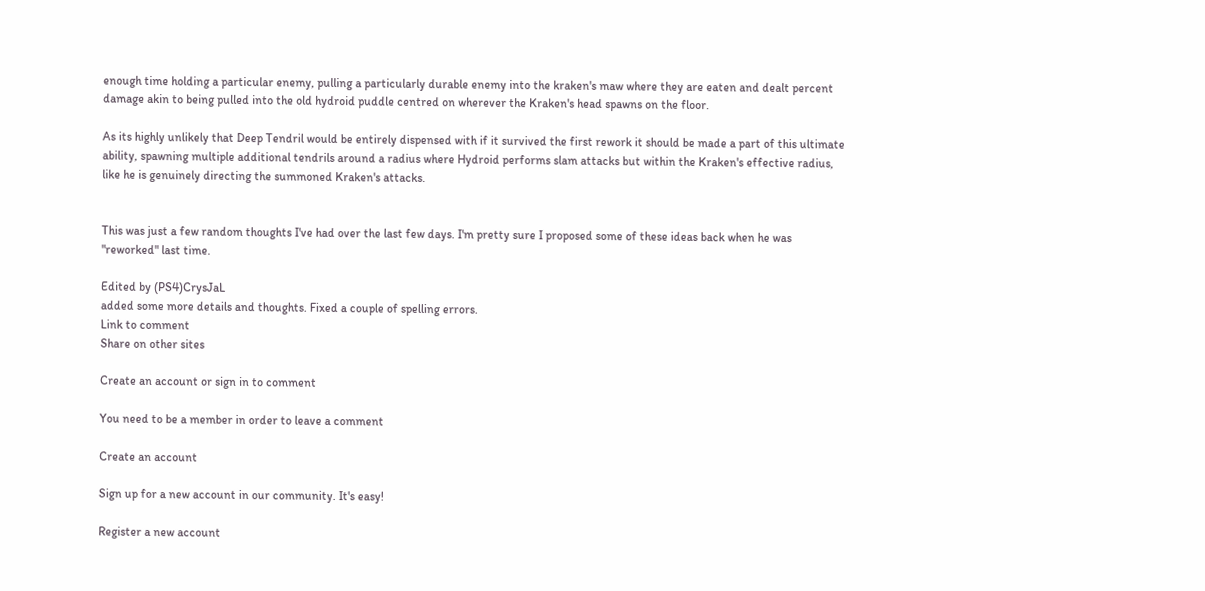enough time holding a particular enemy, pulling a particularly durable enemy into the kraken's maw where they are eaten and dealt percent damage akin to being pulled into the old hydroid puddle centred on wherever the Kraken's head spawns on the floor.

As its highly unlikely that Deep Tendril would be entirely dispensed with if it survived the first rework it should be made a part of this ultimate ability, spawning multiple additional tendrils around a radius where Hydroid performs slam attacks but within the Kraken's effective radius, like he is genuinely directing the summoned Kraken's attacks.


This was just a few random thoughts I've had over the last few days. I'm pretty sure I proposed some of these ideas back when he was "reworked" last time.

Edited by (PS4)CrysJaL
added some more details and thoughts. Fixed a couple of spelling errors.
Link to comment
Share on other sites

Create an account or sign in to comment

You need to be a member in order to leave a comment

Create an account

Sign up for a new account in our community. It's easy!

Register a new account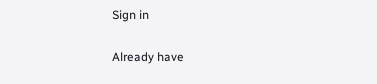Sign in

Already have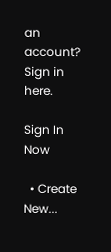an account? Sign in here.

Sign In Now

  • Create New...